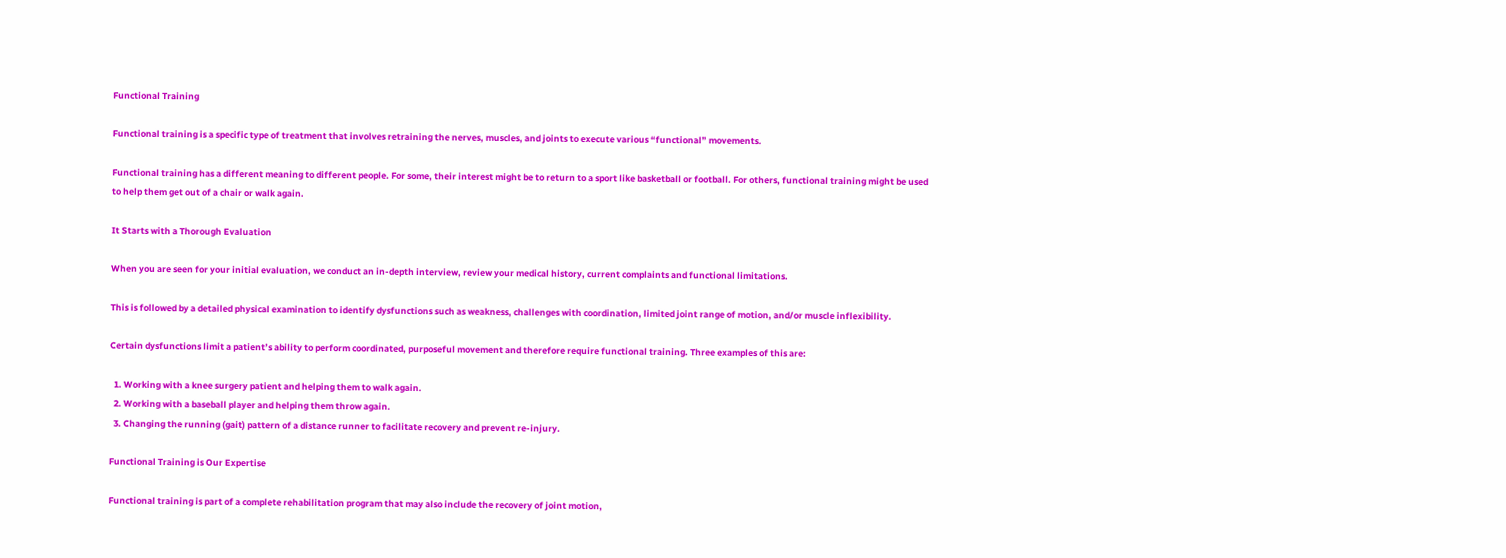Functional Training

Functional training is a specific type of treatment that involves retraining the nerves, muscles, and joints to execute various “functional” movements.

Functional training has a different meaning to different people. For some, their interest might be to return to a sport like basketball or football. For others, functional training might be used to help them get out of a chair or walk again.

It Starts with a Thorough Evaluation

When you are seen for your initial evaluation, we conduct an in-depth interview, review your medical history, current complaints and functional limitations.

This is followed by a detailed physical examination to identify dysfunctions such as weakness, challenges with coordination, limited joint range of motion, and/or muscle inflexibility.

Certain dysfunctions limit a patient’s ability to perform coordinated, purposeful movement and therefore require functional training. Three examples of this are:

  1. Working with a knee surgery patient and helping them to walk again.
  2. Working with a baseball player and helping them throw again.
  3. Changing the running (gait) pattern of a distance runner to facilitate recovery and prevent re-injury.

Functional Training is Our Expertise

Functional training is part of a complete rehabilitation program that may also include the recovery of joint motion,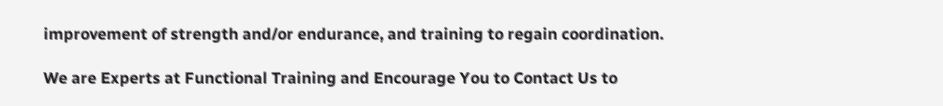improvement of strength and/or endurance, and training to regain coordination.

We are Experts at Functional Training and Encourage You to Contact Us to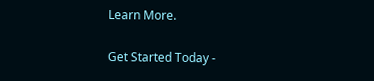Learn More.

Get Started Today -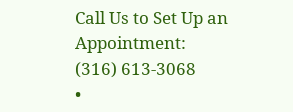Call Us to Set Up an Appointment:
(316) 613-3068
•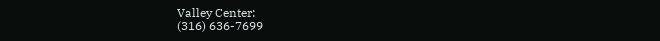Valley Center:
(316) 636-7699